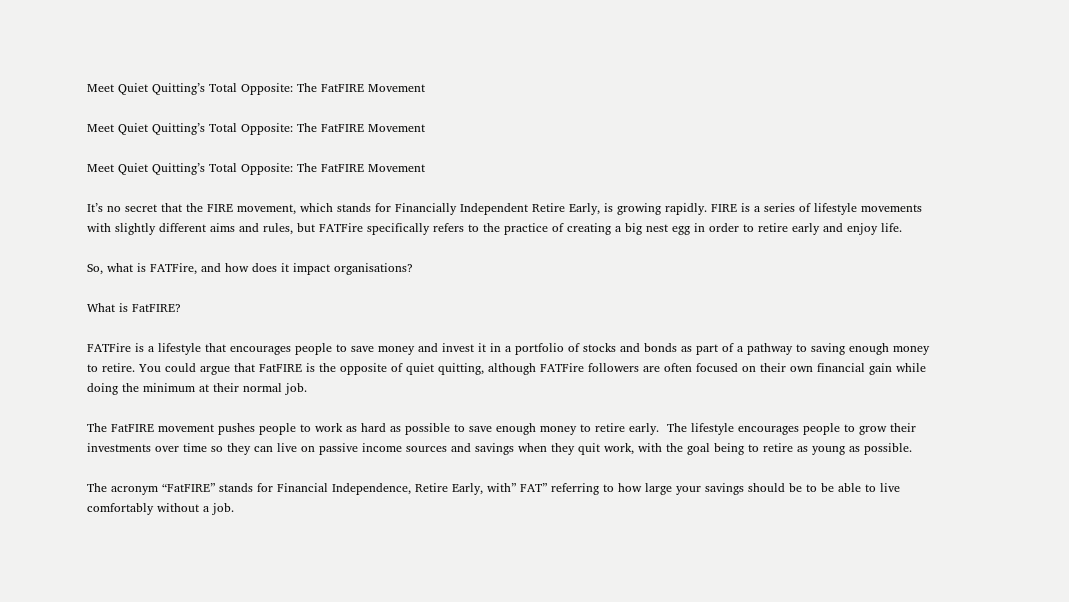Meet Quiet Quitting’s Total Opposite: The FatFIRE Movement

Meet Quiet Quitting’s Total Opposite: The FatFIRE Movement

Meet Quiet Quitting’s Total Opposite: The FatFIRE Movement

It’s no secret that the FIRE movement, which stands for Financially Independent Retire Early, is growing rapidly. FIRE is a series of lifestyle movements with slightly different aims and rules, but FATFire specifically refers to the practice of creating a big nest egg in order to retire early and enjoy life.

So, what is FATFire, and how does it impact organisations?

What is FatFIRE?

FATFire is a lifestyle that encourages people to save money and invest it in a portfolio of stocks and bonds as part of a pathway to saving enough money to retire. You could argue that FatFIRE is the opposite of quiet quitting, although FATFire followers are often focused on their own financial gain while doing the minimum at their normal job.

The FatFIRE movement pushes people to work as hard as possible to save enough money to retire early.  The lifestyle encourages people to grow their investments over time so they can live on passive income sources and savings when they quit work, with the goal being to retire as young as possible.

The acronym “FatFIRE” stands for Financial Independence, Retire Early, with” FAT” referring to how large your savings should be to be able to live comfortably without a job.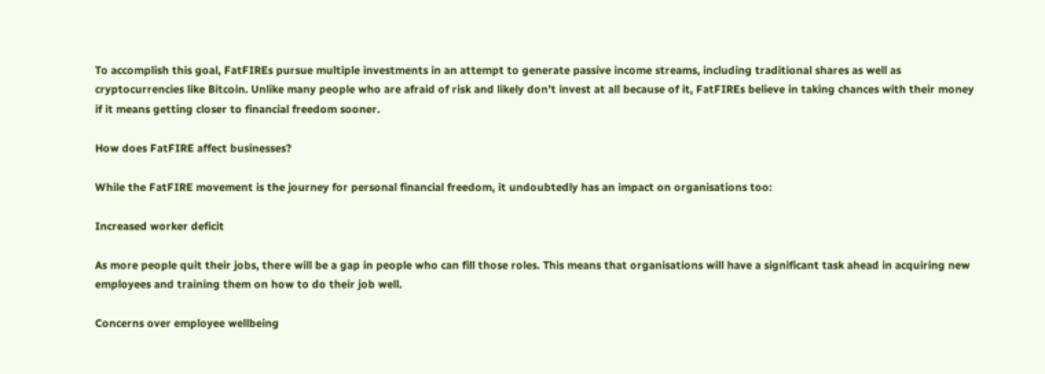To accomplish this goal, FatFIREs pursue multiple investments in an attempt to generate passive income streams, including traditional shares as well as cryptocurrencies like Bitcoin. Unlike many people who are afraid of risk and likely don’t invest at all because of it, FatFIREs believe in taking chances with their money if it means getting closer to financial freedom sooner.

How does FatFIRE affect businesses?

While the FatFIRE movement is the journey for personal financial freedom, it undoubtedly has an impact on organisations too:

Increased worker deficit

As more people quit their jobs, there will be a gap in people who can fill those roles. This means that organisations will have a significant task ahead in acquiring new employees and training them on how to do their job well.

Concerns over employee wellbeing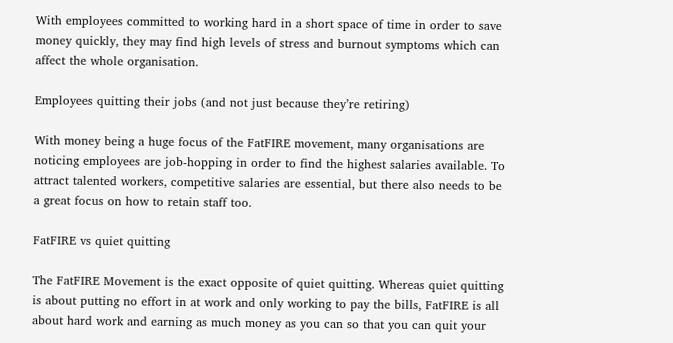With employees committed to working hard in a short space of time in order to save money quickly, they may find high levels of stress and burnout symptoms which can affect the whole organisation.

Employees quitting their jobs (and not just because they’re retiring)

With money being a huge focus of the FatFIRE movement, many organisations are noticing employees are job-hopping in order to find the highest salaries available. To attract talented workers, competitive salaries are essential, but there also needs to be a great focus on how to retain staff too.

FatFIRE vs quiet quitting

The FatFIRE Movement is the exact opposite of quiet quitting. Whereas quiet quitting is about putting no effort in at work and only working to pay the bills, FatFIRE is all about hard work and earning as much money as you can so that you can quit your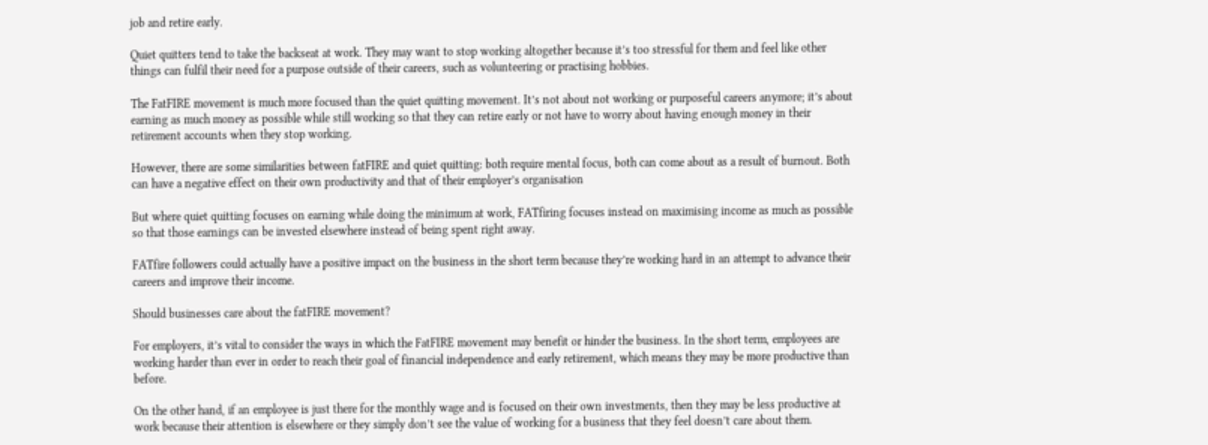job and retire early.

Quiet quitters tend to take the backseat at work. They may want to stop working altogether because it’s too stressful for them and feel like other things can fulfil their need for a purpose outside of their careers, such as volunteering or practising hobbies.

The FatFIRE movement is much more focused than the quiet quitting movement. It’s not about not working or purposeful careers anymore; it’s about earning as much money as possible while still working so that they can retire early or not have to worry about having enough money in their retirement accounts when they stop working.

However, there are some similarities between fatFIRE and quiet quitting: both require mental focus, both can come about as a result of burnout. Both can have a negative effect on their own productivity and that of their employer’s organisation

But where quiet quitting focuses on earning while doing the minimum at work, FATfiring focuses instead on maximising income as much as possible so that those earnings can be invested elsewhere instead of being spent right away.

FATfire followers could actually have a positive impact on the business in the short term because they’re working hard in an attempt to advance their careers and improve their income.

Should businesses care about the fatFIRE movement?

For employers, it’s vital to consider the ways in which the FatFIRE movement may benefit or hinder the business. In the short term, employees are working harder than ever in order to reach their goal of financial independence and early retirement, which means they may be more productive than before.

On the other hand, if an employee is just there for the monthly wage and is focused on their own investments, then they may be less productive at work because their attention is elsewhere or they simply don’t see the value of working for a business that they feel doesn’t care about them.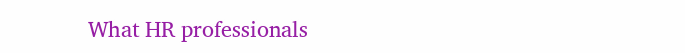What HR professionals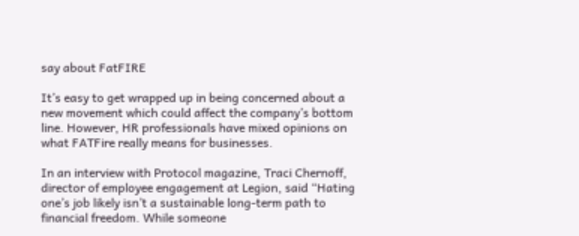say about FatFIRE

It’s easy to get wrapped up in being concerned about a new movement which could affect the company’s bottom line. However, HR professionals have mixed opinions on what FATFire really means for businesses.

In an interview with Protocol magazine, Traci Chernoff, director of employee engagement at Legion, said “Hating one’s job likely isn’t a sustainable long-term path to financial freedom. While someone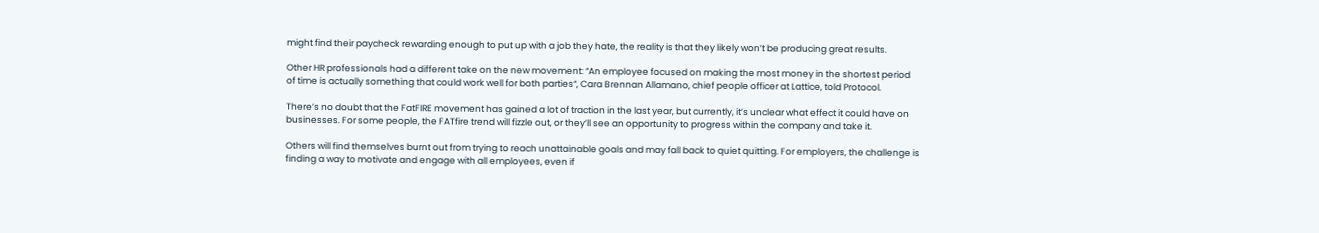might find their paycheck rewarding enough to put up with a job they hate, the reality is that they likely won’t be producing great results.

Other HR professionals had a different take on the new movement: “An employee focused on making the most money in the shortest period of time is actually something that could work well for both parties“, Cara Brennan Allamano, chief people officer at Lattice, told Protocol.

There’s no doubt that the FatFIRE movement has gained a lot of traction in the last year, but currently, it’s unclear what effect it could have on businesses. For some people, the FATfire trend will fizzle out, or they’ll see an opportunity to progress within the company and take it.

Others will find themselves burnt out from trying to reach unattainable goals and may fall back to quiet quitting. For employers, the challenge is finding a way to motivate and engage with all employees, even if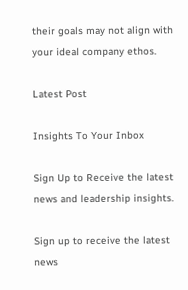their goals may not align with your ideal company ethos.

Latest Post

Insights To Your Inbox

Sign Up to Receive the latest news and leadership insights.

Sign up to receive the latest news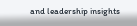and leadership insights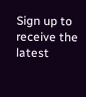Sign up to receive the latest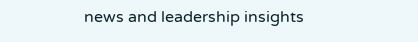news and leadership insights